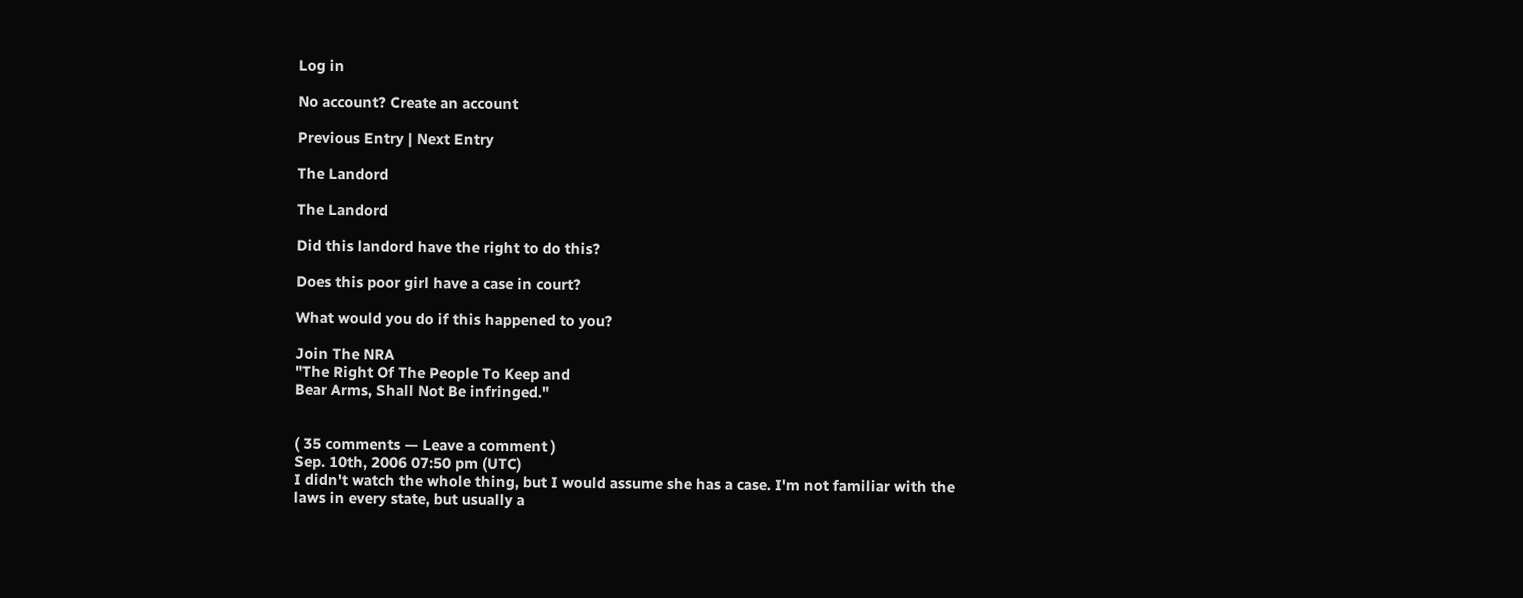Log in

No account? Create an account

Previous Entry | Next Entry

The Landord

The Landord

Did this landord have the right to do this?

Does this poor girl have a case in court?

What would you do if this happened to you?

Join The NRA
"The Right Of The People To Keep and
Bear Arms, Shall Not Be infringed."


( 35 comments — Leave a comment )
Sep. 10th, 2006 07:50 pm (UTC)
I didn't watch the whole thing, but I would assume she has a case. I'm not familiar with the laws in every state, but usually a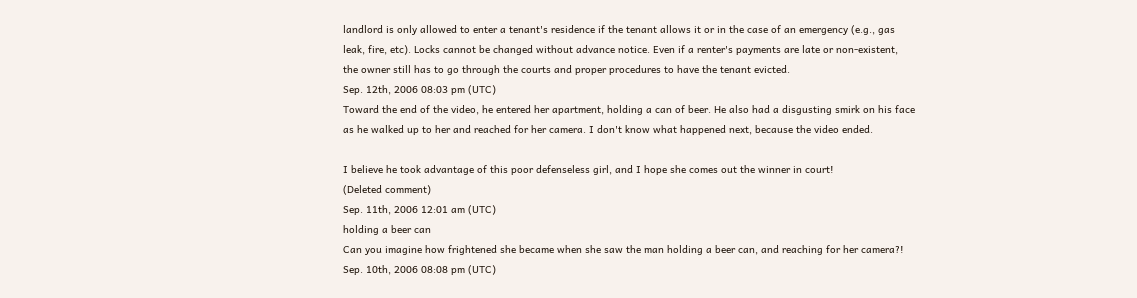landlord is only allowed to enter a tenant's residence if the tenant allows it or in the case of an emergency (e.g., gas leak, fire, etc). Locks cannot be changed without advance notice. Even if a renter's payments are late or non-existent, the owner still has to go through the courts and proper procedures to have the tenant evicted.
Sep. 12th, 2006 08:03 pm (UTC)
Toward the end of the video, he entered her apartment, holding a can of beer. He also had a disgusting smirk on his face as he walked up to her and reached for her camera. I don't know what happened next, because the video ended.

I believe he took advantage of this poor defenseless girl, and I hope she comes out the winner in court!
(Deleted comment)
Sep. 11th, 2006 12:01 am (UTC)
holding a beer can
Can you imagine how frightened she became when she saw the man holding a beer can, and reaching for her camera?!
Sep. 10th, 2006 08:08 pm (UTC)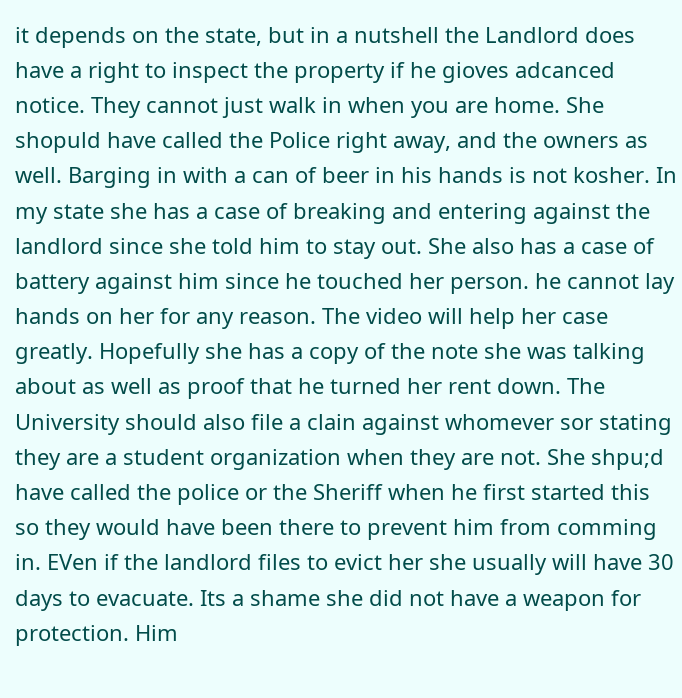it depends on the state, but in a nutshell the Landlord does have a right to inspect the property if he gioves adcanced notice. They cannot just walk in when you are home. She shopuld have called the Police right away, and the owners as well. Barging in with a can of beer in his hands is not kosher. In my state she has a case of breaking and entering against the landlord since she told him to stay out. She also has a case of battery against him since he touched her person. he cannot lay hands on her for any reason. The video will help her case greatly. Hopefully she has a copy of the note she was talking about as well as proof that he turned her rent down. The University should also file a clain against whomever sor stating they are a student organization when they are not. She shpu;d have called the police or the Sheriff when he first started this so they would have been there to prevent him from comming in. EVen if the landlord files to evict her she usually will have 30 days to evacuate. Its a shame she did not have a weapon for protection. Him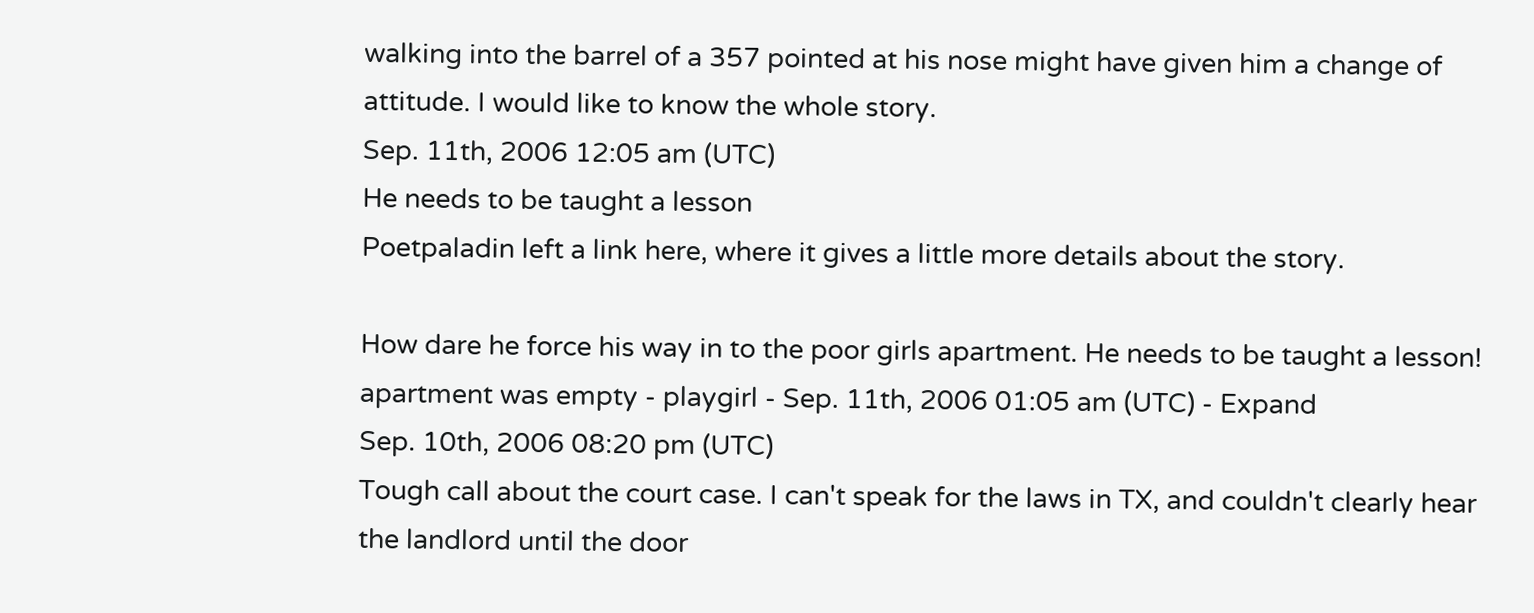walking into the barrel of a 357 pointed at his nose might have given him a change of attitude. I would like to know the whole story.
Sep. 11th, 2006 12:05 am (UTC)
He needs to be taught a lesson
Poetpaladin left a link here, where it gives a little more details about the story.

How dare he force his way in to the poor girls apartment. He needs to be taught a lesson!
apartment was empty - playgirl - Sep. 11th, 2006 01:05 am (UTC) - Expand
Sep. 10th, 2006 08:20 pm (UTC)
Tough call about the court case. I can't speak for the laws in TX, and couldn't clearly hear the landlord until the door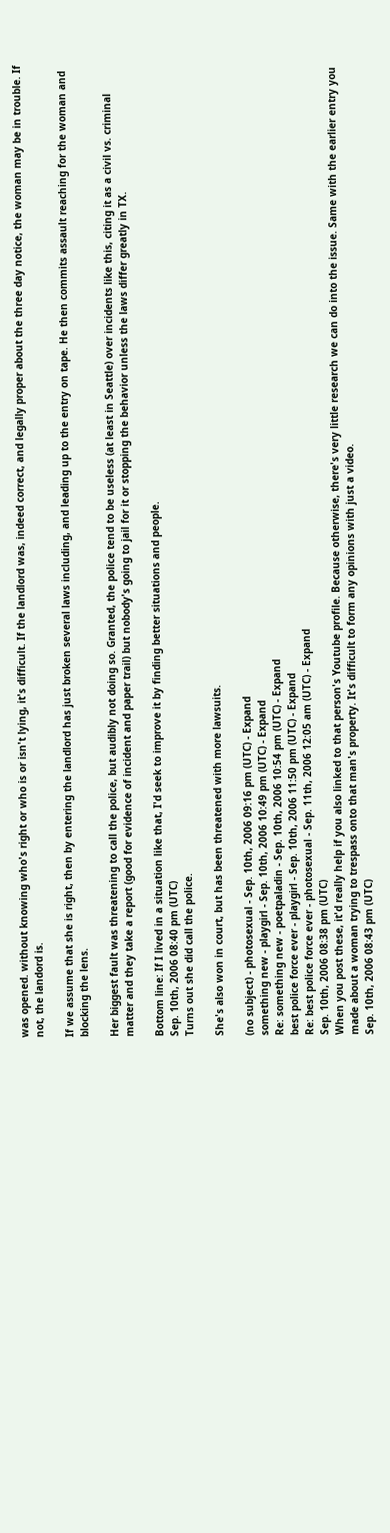was opened. without knowing who's right or who is or isn't lying, it's difficult. If the landlord was, indeed correct, and legally proper about the three day notice, the woman may be in trouble. If not, the landord is.

If we assume that she is right, then by entering the landlord has just broken several laws including, and leading up to the entry on tape. He then commits assault reaching for the woman and blocking the lens.

Her biggest fault was threatening to call the police, but audibly not doing so. Granted, the police tend to be useless (at least in Seattle) over incidents like this, citing it as a civil vs. criminal matter and they take a report (good for evidence of incident and paper trail) but nobody's going to jail for it or stopping the behavior unless the laws differ greatly in TX.

Bottom line: If I lived in a situation like that, I'd seek to improve it by finding better situations and people.
Sep. 10th, 2006 08:40 pm (UTC)
Turns out she did call the police.

She's also won in court, but has been threatened with more lawsuits.

(no subject) - photosexual - Sep. 10th, 2006 09:16 pm (UTC) - Expand
something new - playgirl - Sep. 10th, 2006 10:49 pm (UTC) - Expand
Re: something new - poetpaladin - Sep. 10th, 2006 10:54 pm (UTC) - Expand
best police force ever - playgirl - Sep. 10th, 2006 11:50 pm (UTC) - Expand
Re: best police force ever - photosexual - Sep. 11th, 2006 12:05 am (UTC) - Expand
Sep. 10th, 2006 08:38 pm (UTC)
When you post these, it'd really help if you also linked to that person's Youtube profile. Because otherwise, there's very little research we can do into the issue. Same with the earlier entry you made about a woman trying to trespass onto that man's property. It's difficult to form any opinions with just a video.
Sep. 10th, 2006 08:43 pm (UTC)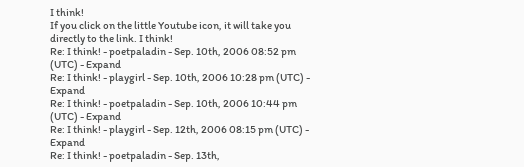I think!
If you click on the little Youtube icon, it will take you directly to the link. I think!
Re: I think! - poetpaladin - Sep. 10th, 2006 08:52 pm (UTC) - Expand
Re: I think! - playgirl - Sep. 10th, 2006 10:28 pm (UTC) - Expand
Re: I think! - poetpaladin - Sep. 10th, 2006 10:44 pm (UTC) - Expand
Re: I think! - playgirl - Sep. 12th, 2006 08:15 pm (UTC) - Expand
Re: I think! - poetpaladin - Sep. 13th,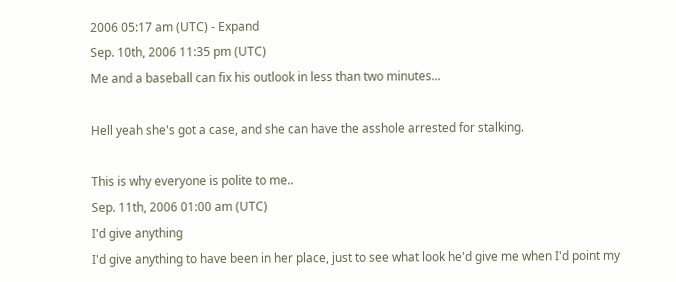2006 05:17 am (UTC) - Expand
Sep. 10th, 2006 11:35 pm (UTC)
Me and a baseball can fix his outlook in less than two minutes...

Hell yeah she's got a case, and she can have the asshole arrested for stalking.

This is why everyone is polite to me..
Sep. 11th, 2006 01:00 am (UTC)
I'd give anything
I'd give anything to have been in her place, just to see what look he'd give me when I'd point my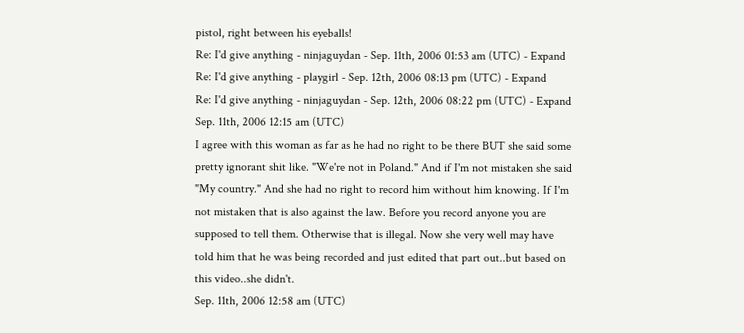pistol, right between his eyeballs!
Re: I'd give anything - ninjaguydan - Sep. 11th, 2006 01:53 am (UTC) - Expand
Re: I'd give anything - playgirl - Sep. 12th, 2006 08:13 pm (UTC) - Expand
Re: I'd give anything - ninjaguydan - Sep. 12th, 2006 08:22 pm (UTC) - Expand
Sep. 11th, 2006 12:15 am (UTC)
I agree with this woman as far as he had no right to be there BUT she said some pretty ignorant shit like. "We're not in Poland." And if I'm not mistaken she said "My country." And she had no right to record him without him knowing. If I'm not mistaken that is also against the law. Before you record anyone you are supposed to tell them. Otherwise that is illegal. Now she very well may have told him that he was being recorded and just edited that part out..but based on this video..she didn't.
Sep. 11th, 2006 12:58 am (UTC)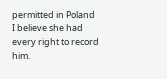permitted in Poland
I believe she had every right to record him.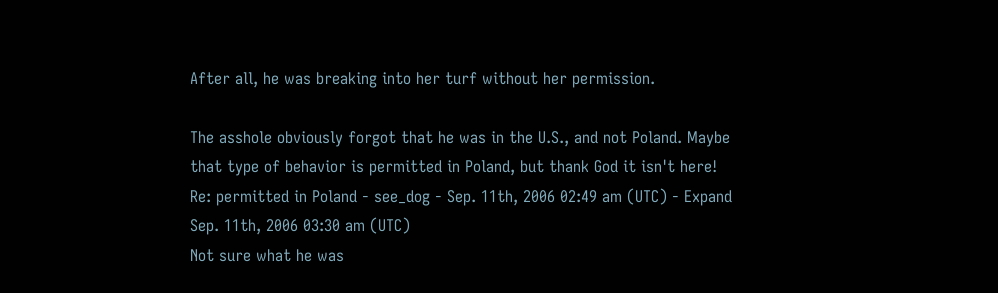After all, he was breaking into her turf without her permission.

The asshole obviously forgot that he was in the U.S., and not Poland. Maybe that type of behavior is permitted in Poland, but thank God it isn't here!
Re: permitted in Poland - see_dog - Sep. 11th, 2006 02:49 am (UTC) - Expand
Sep. 11th, 2006 03:30 am (UTC)
Not sure what he was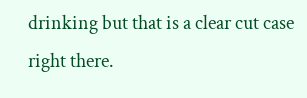drinking but that is a clear cut case right there.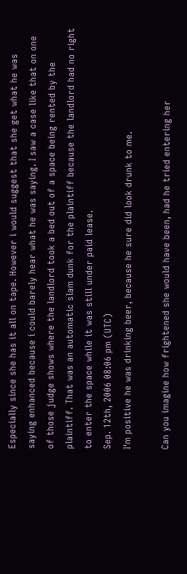Especially since she has it all on tape. However i would suggest that she get what he was saying enhanced because i could barely hear what he was saying. I saw a case like that on one of those judge shows where the landlord took a bed out of a space being rented by the plaintiff. That was an automatic slam dunk for the plaintiff because the landlord had no right to enter the space while it was still under paid lease.
Sep. 12th, 2006 08:06 pm (UTC)
I'm positive he was drinking beer, because he sure did look drunk to me.

Can you imagine how frightened she would have been, had he tried entering her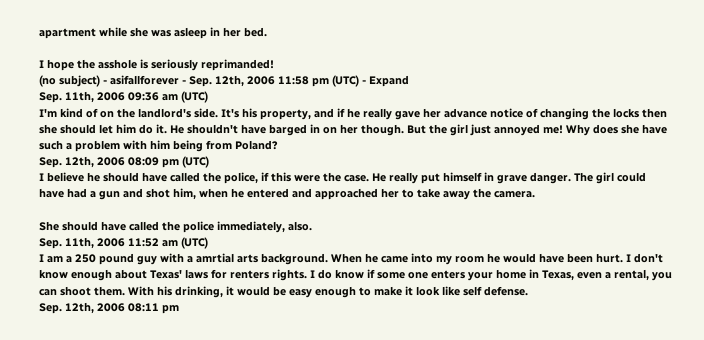apartment while she was asleep in her bed.

I hope the asshole is seriously reprimanded!
(no subject) - asifallforever - Sep. 12th, 2006 11:58 pm (UTC) - Expand
Sep. 11th, 2006 09:36 am (UTC)
I'm kind of on the landlord's side. It's his property, and if he really gave her advance notice of changing the locks then she should let him do it. He shouldn't have barged in on her though. But the girl just annoyed me! Why does she have such a problem with him being from Poland?
Sep. 12th, 2006 08:09 pm (UTC)
I believe he should have called the police, if this were the case. He really put himself in grave danger. The girl could have had a gun and shot him, when he entered and approached her to take away the camera.

She should have called the police immediately, also.
Sep. 11th, 2006 11:52 am (UTC)
I am a 250 pound guy with a amrtial arts background. When he came into my room he would have been hurt. I don't know enough about Texas' laws for renters rights. I do know if some one enters your home in Texas, even a rental, you can shoot them. With his drinking, it would be easy enough to make it look like self defense.
Sep. 12th, 2006 08:11 pm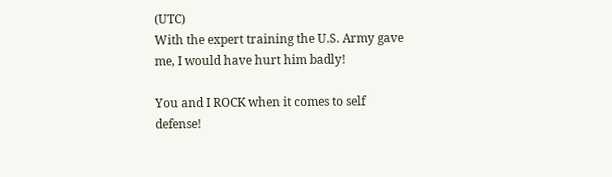(UTC)
With the expert training the U.S. Army gave me, I would have hurt him badly!

You and I ROCK when it comes to self defense!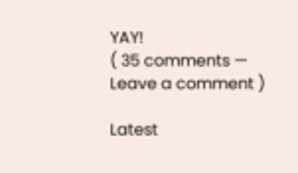YAY!
( 35 comments — Leave a comment )

Latest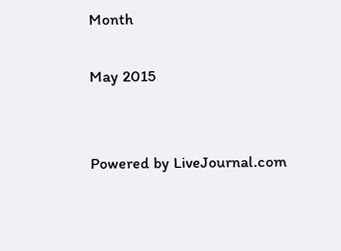Month

May 2015


Powered by LiveJournal.com